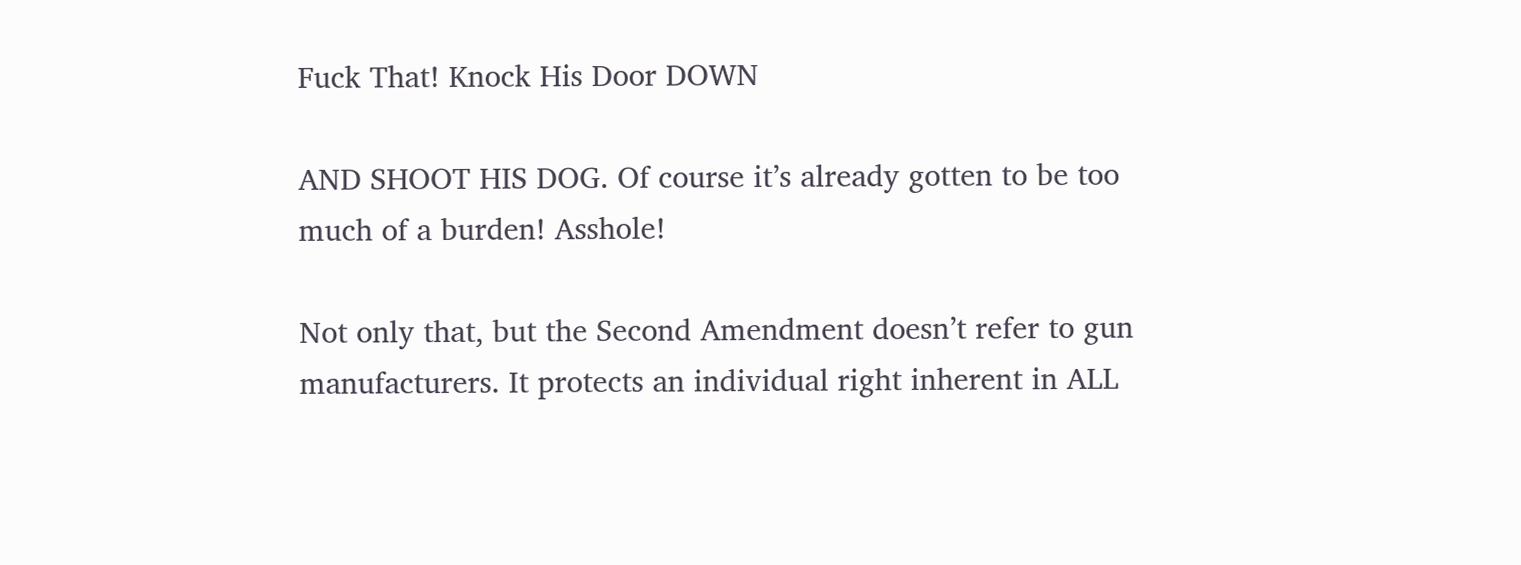Fuck That! Knock His Door DOWN

AND SHOOT HIS DOG. Of course it’s already gotten to be too much of a burden! Asshole!

Not only that, but the Second Amendment doesn’t refer to gun manufacturers. It protects an individual right inherent in ALL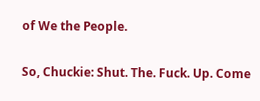of We the People.

So, Chuckie: Shut. The. Fuck. Up. Come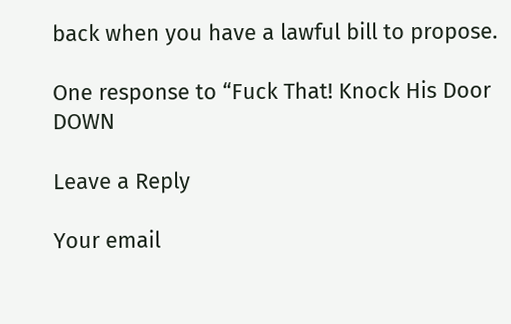back when you have a lawful bill to propose.

One response to “Fuck That! Knock His Door DOWN

Leave a Reply

Your email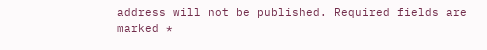address will not be published. Required fields are marked *